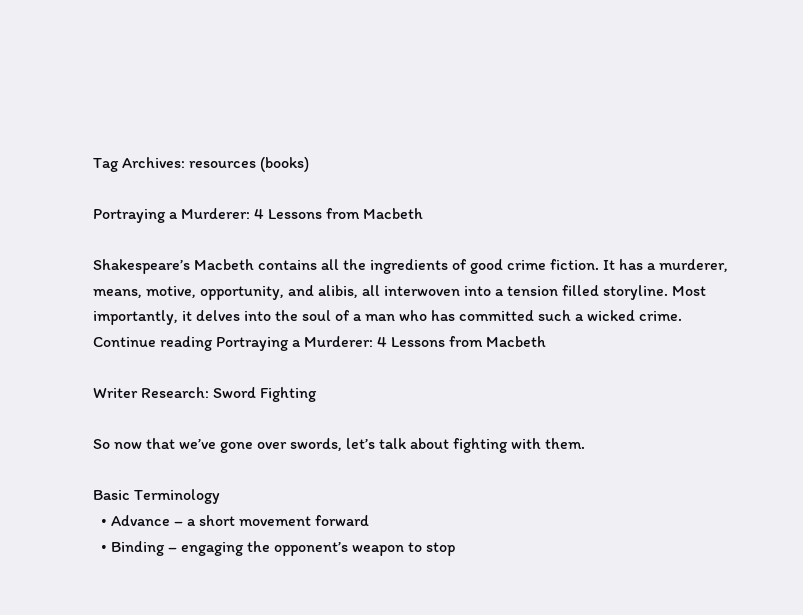Tag Archives: resources (books)

Portraying a Murderer: 4 Lessons from Macbeth

Shakespeare’s Macbeth contains all the ingredients of good crime fiction. It has a murderer, means, motive, opportunity, and alibis, all interwoven into a tension filled storyline. Most importantly, it delves into the soul of a man who has committed such a wicked crime.  Continue reading Portraying a Murderer: 4 Lessons from Macbeth

Writer Research: Sword Fighting

So now that we’ve gone over swords, let’s talk about fighting with them.

Basic Terminology
  • Advance – a short movement forward
  • Binding – engaging the opponent’s weapon to stop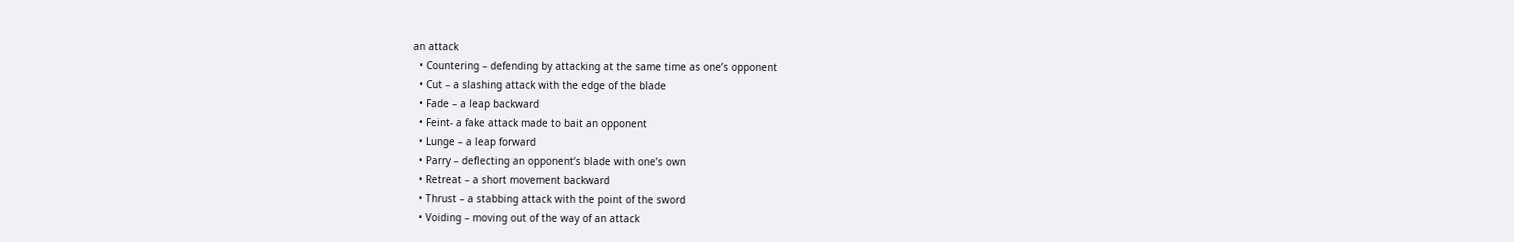an attack
  • Countering – defending by attacking at the same time as one’s opponent
  • Cut – a slashing attack with the edge of the blade
  • Fade – a leap backward
  • Feint- a fake attack made to bait an opponent
  • Lunge – a leap forward
  • Parry – deflecting an opponent’s blade with one’s own
  • Retreat – a short movement backward
  • Thrust – a stabbing attack with the point of the sword
  • Voiding – moving out of the way of an attack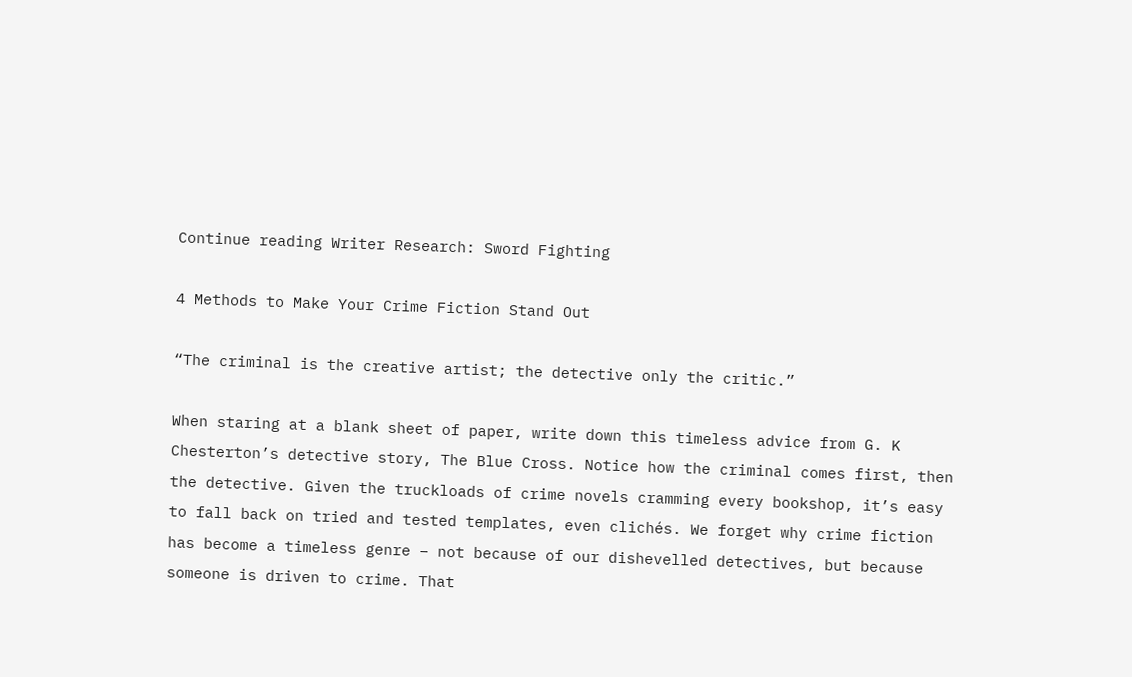Continue reading Writer Research: Sword Fighting

4 Methods to Make Your Crime Fiction Stand Out

“The criminal is the creative artist; the detective only the critic.”

When staring at a blank sheet of paper, write down this timeless advice from G. K Chesterton’s detective story, The Blue Cross. Notice how the criminal comes first, then the detective. Given the truckloads of crime novels cramming every bookshop, it’s easy to fall back on tried and tested templates, even clichés. We forget why crime fiction has become a timeless genre – not because of our dishevelled detectives, but because someone is driven to crime. That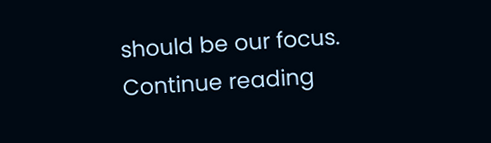should be our focus. Continue reading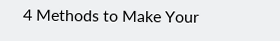4 Methods to Make Your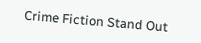Crime Fiction Stand Out